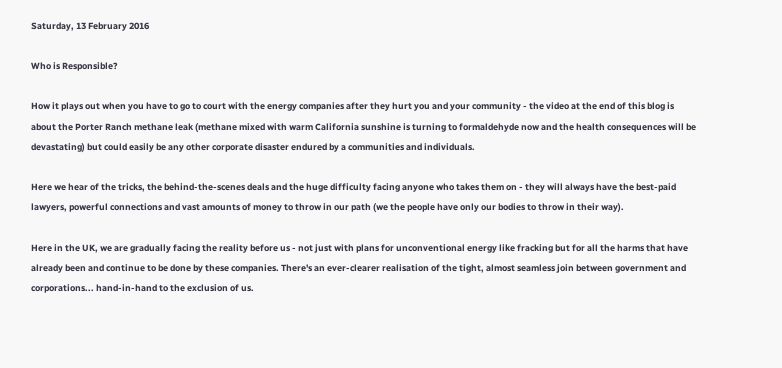Saturday, 13 February 2016

Who is Responsible?

How it plays out when you have to go to court with the energy companies after they hurt you and your community - the video at the end of this blog is about the Porter Ranch methane leak (methane mixed with warm California sunshine is turning to formaldehyde now and the health consequences will be devastating) but could easily be any other corporate disaster endured by a communities and individuals.

Here we hear of the tricks, the behind-the-scenes deals and the huge difficulty facing anyone who takes them on - they will always have the best-paid lawyers, powerful connections and vast amounts of money to throw in our path (we the people have only our bodies to throw in their way).

Here in the UK, we are gradually facing the reality before us - not just with plans for unconventional energy like fracking but for all the harms that have already been and continue to be done by these companies. There's an ever-clearer realisation of the tight, almost seamless join between government and corporations... hand-in-hand to the exclusion of us.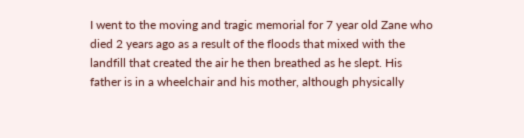I went to the moving and tragic memorial for 7 year old Zane who died 2 years ago as a result of the floods that mixed with the landfill that created the air he then breathed as he slept. His father is in a wheelchair and his mother, although physically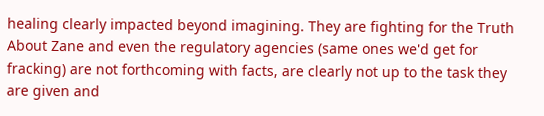healing clearly impacted beyond imagining. They are fighting for the Truth About Zane and even the regulatory agencies (same ones we'd get for fracking) are not forthcoming with facts, are clearly not up to the task they are given and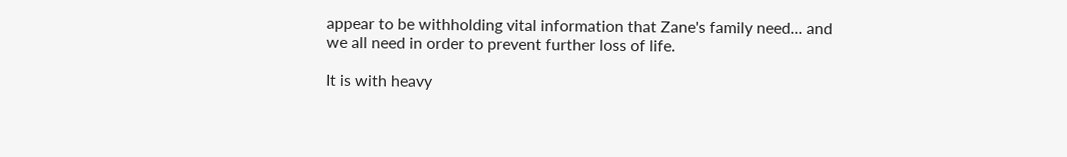appear to be withholding vital information that Zane's family need... and we all need in order to prevent further loss of life.

It is with heavy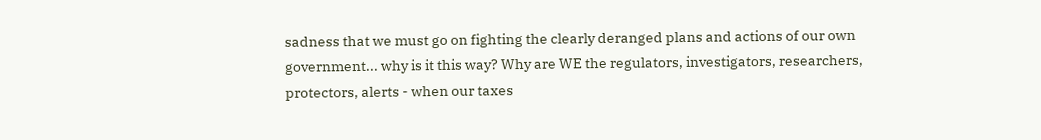sadness that we must go on fighting the clearly deranged plans and actions of our own government... why is it this way? Why are WE the regulators, investigators, researchers, protectors, alerts - when our taxes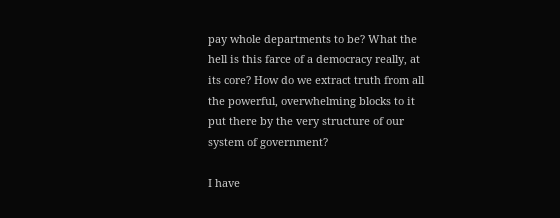pay whole departments to be? What the hell is this farce of a democracy really, at its core? How do we extract truth from all the powerful, overwhelming blocks to it put there by the very structure of our system of government?

I have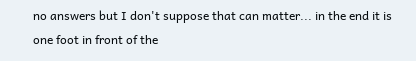no answers but I don't suppose that can matter... in the end it is one foot in front of the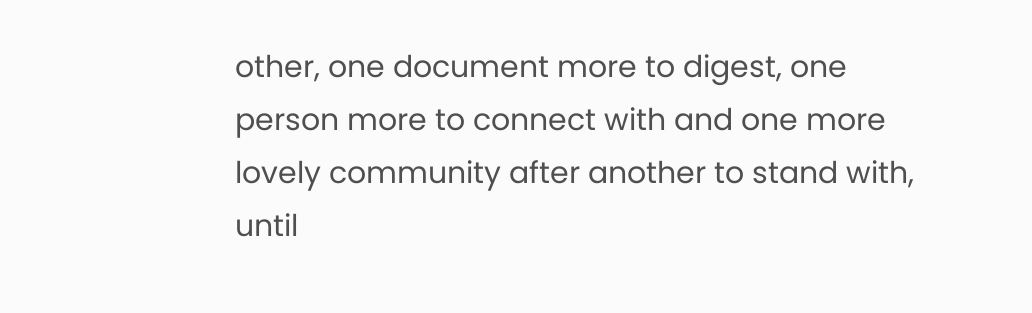other, one document more to digest, one person more to connect with and one more lovely community after another to stand with, until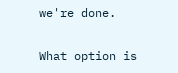we're done.

What option is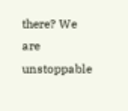there? We are unstoppable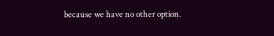because we have no other option.